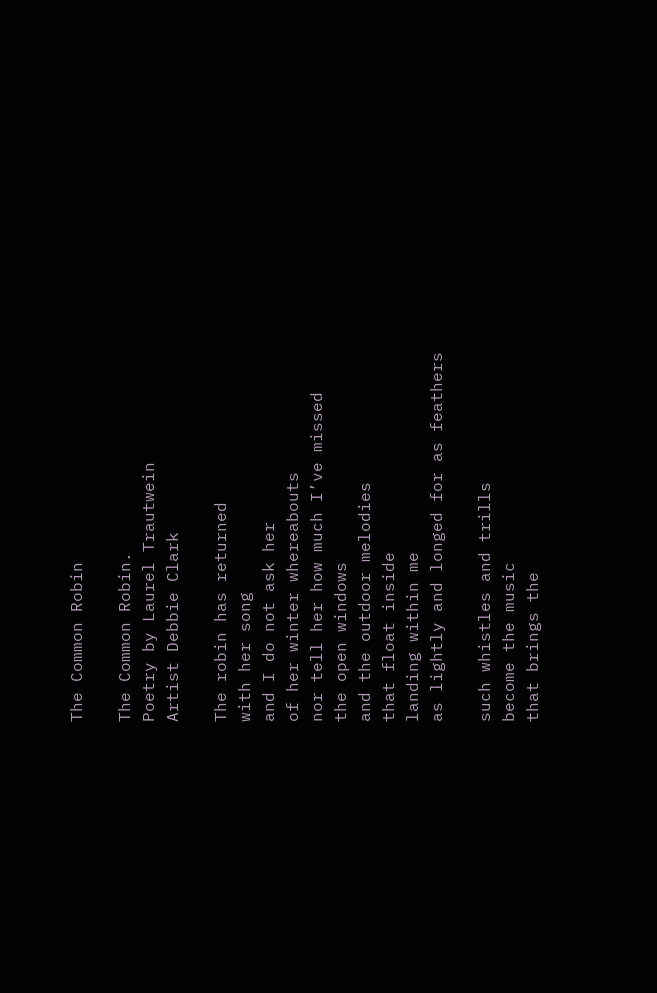The Common Robin

The Common Robin.
Poetry by Laurel Trautwein
Artist Debbie Clark

The robin has returned
with her song
and I do not ask her
of her winter whereabouts
nor tell her how much I’ve missed
the open windows
and the outdoor melodies
that float inside
landing within me
as lightly and longed for as feathers

such whistles and trills
become the music
that brings the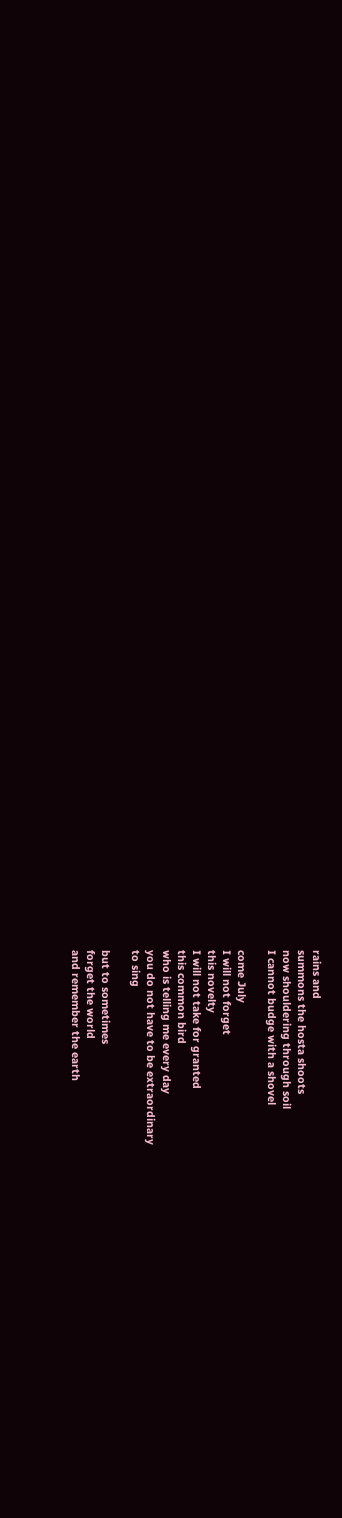rains and
summons the hosta shoots
now shouldering through soil
I cannot budge with a shovel

come July
I will not forget
this novelty
I will not take for granted
this common bird
who is telling me every day
you do not have to be extraordinary
to sing

but to sometimes
forget the world
and remember the earth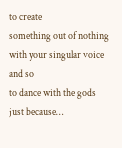to create
something out of nothing
with your singular voice
and so
to dance with the gods
just because…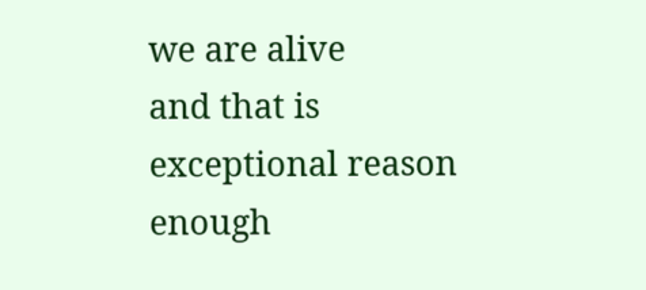we are alive
and that is exceptional reason enough